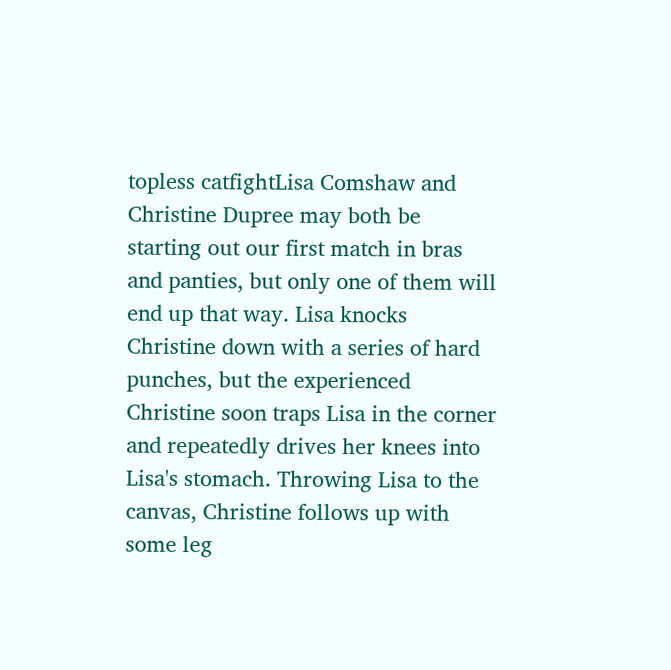topless catfightLisa Comshaw and Christine Dupree may both be starting out our first match in bras and panties, but only one of them will end up that way. Lisa knocks Christine down with a series of hard punches, but the experienced Christine soon traps Lisa in the corner and repeatedly drives her knees into Lisa's stomach. Throwing Lisa to the canvas, Christine follows up with some leg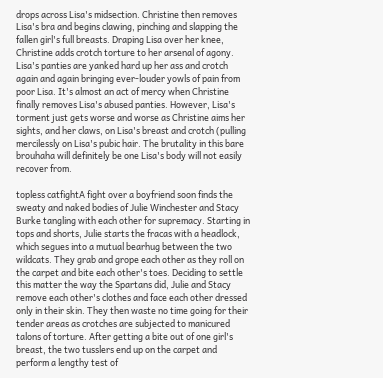drops across Lisa's midsection. Christine then removes Lisa's bra and begins clawing, pinching and slapping the fallen girl's full breasts. Draping Lisa over her knee, Christine adds crotch torture to her arsenal of agony. Lisa's panties are yanked hard up her ass and crotch again and again bringing ever-louder yowls of pain from poor Lisa. It's almost an act of mercy when Christine finally removes Lisa's abused panties. However, Lisa's torment just gets worse and worse as Christine aims her sights, and her claws, on Lisa's breast and crotch (pulling mercilessly on Lisa's pubic hair. The brutality in this bare brouhaha will definitely be one Lisa's body will not easily recover from.

topless catfightA fight over a boyfriend soon finds the sweaty and naked bodies of Julie Winchester and Stacy Burke tangling with each other for supremacy. Starting in tops and shorts, Julie starts the fracas with a headlock, which segues into a mutual bearhug between the two wildcats. They grab and grope each other as they roll on the carpet and bite each other's toes. Deciding to settle this matter the way the Spartans did, Julie and Stacy remove each other's clothes and face each other dressed only in their skin. They then waste no time going for their tender areas as crotches are subjected to manicured talons of torture. After getting a bite out of one girl's breast, the two tusslers end up on the carpet and perform a lengthy test of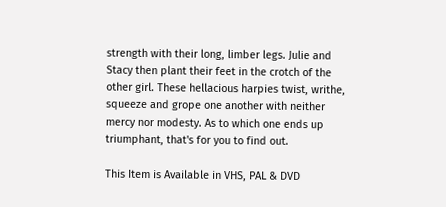strength with their long, limber legs. Julie and Stacy then plant their feet in the crotch of the other girl. These hellacious harpies twist, writhe, squeeze and grope one another with neither mercy nor modesty. As to which one ends up triumphant, that's for you to find out.

This Item is Available in VHS, PAL & DVD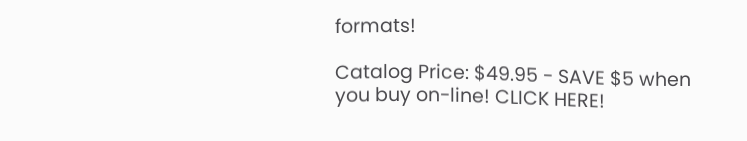formats!

Catalog Price: $49.95 - SAVE $5 when you buy on-line! CLICK HERE!